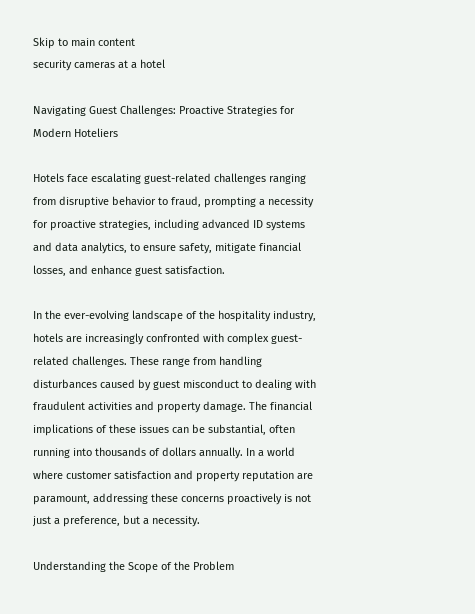Skip to main content
security cameras at a hotel

Navigating Guest Challenges: Proactive Strategies for Modern Hoteliers

Hotels face escalating guest-related challenges ranging from disruptive behavior to fraud, prompting a necessity for proactive strategies, including advanced ID systems and data analytics, to ensure safety, mitigate financial losses, and enhance guest satisfaction.

In the ever-evolving landscape of the hospitality industry, hotels are increasingly confronted with complex guest-related challenges. These range from handling disturbances caused by guest misconduct to dealing with fraudulent activities and property damage. The financial implications of these issues can be substantial, often running into thousands of dollars annually. In a world where customer satisfaction and property reputation are paramount, addressing these concerns proactively is not just a preference, but a necessity.

Understanding the Scope of the Problem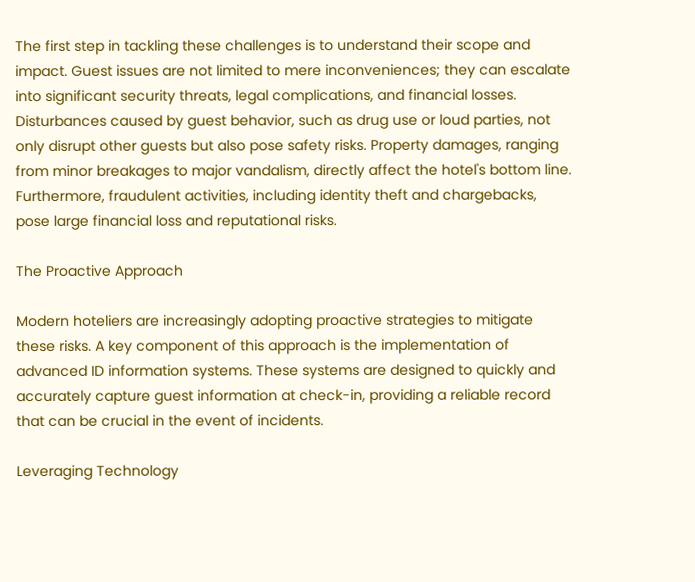The first step in tackling these challenges is to understand their scope and impact. Guest issues are not limited to mere inconveniences; they can escalate into significant security threats, legal complications, and financial losses. Disturbances caused by guest behavior, such as drug use or loud parties, not only disrupt other guests but also pose safety risks. Property damages, ranging from minor breakages to major vandalism, directly affect the hotel's bottom line. Furthermore, fraudulent activities, including identity theft and chargebacks, pose large financial loss and reputational risks.

The Proactive Approach

Modern hoteliers are increasingly adopting proactive strategies to mitigate these risks. A key component of this approach is the implementation of advanced ID information systems. These systems are designed to quickly and accurately capture guest information at check-in, providing a reliable record that can be crucial in the event of incidents.

Leveraging Technology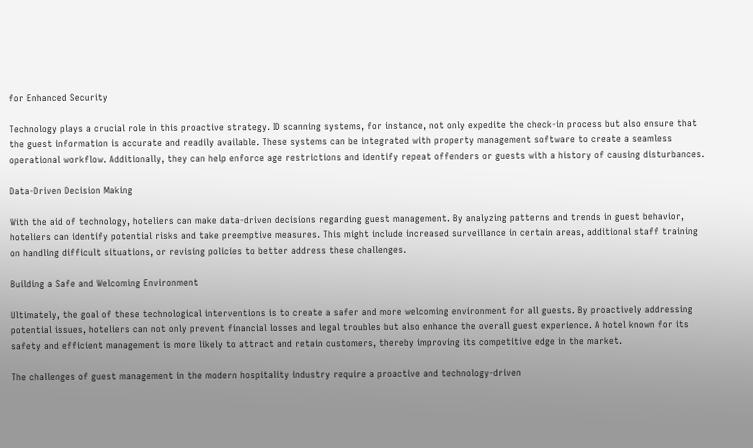for Enhanced Security

Technology plays a crucial role in this proactive strategy. ID scanning systems, for instance, not only expedite the check-in process but also ensure that the guest information is accurate and readily available. These systems can be integrated with property management software to create a seamless operational workflow. Additionally, they can help enforce age restrictions and identify repeat offenders or guests with a history of causing disturbances.

Data-Driven Decision Making

With the aid of technology, hoteliers can make data-driven decisions regarding guest management. By analyzing patterns and trends in guest behavior, hoteliers can identify potential risks and take preemptive measures. This might include increased surveillance in certain areas, additional staff training on handling difficult situations, or revising policies to better address these challenges.

Building a Safe and Welcoming Environment

Ultimately, the goal of these technological interventions is to create a safer and more welcoming environment for all guests. By proactively addressing potential issues, hoteliers can not only prevent financial losses and legal troubles but also enhance the overall guest experience. A hotel known for its safety and efficient management is more likely to attract and retain customers, thereby improving its competitive edge in the market.

The challenges of guest management in the modern hospitality industry require a proactive and technology-driven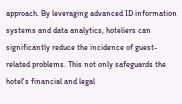approach. By leveraging advanced ID information systems and data analytics, hoteliers can significantly reduce the incidence of guest-related problems. This not only safeguards the hotel's financial and legal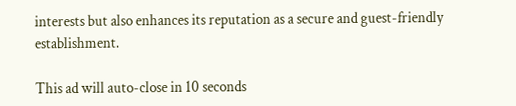interests but also enhances its reputation as a secure and guest-friendly establishment.

This ad will auto-close in 10 seconds